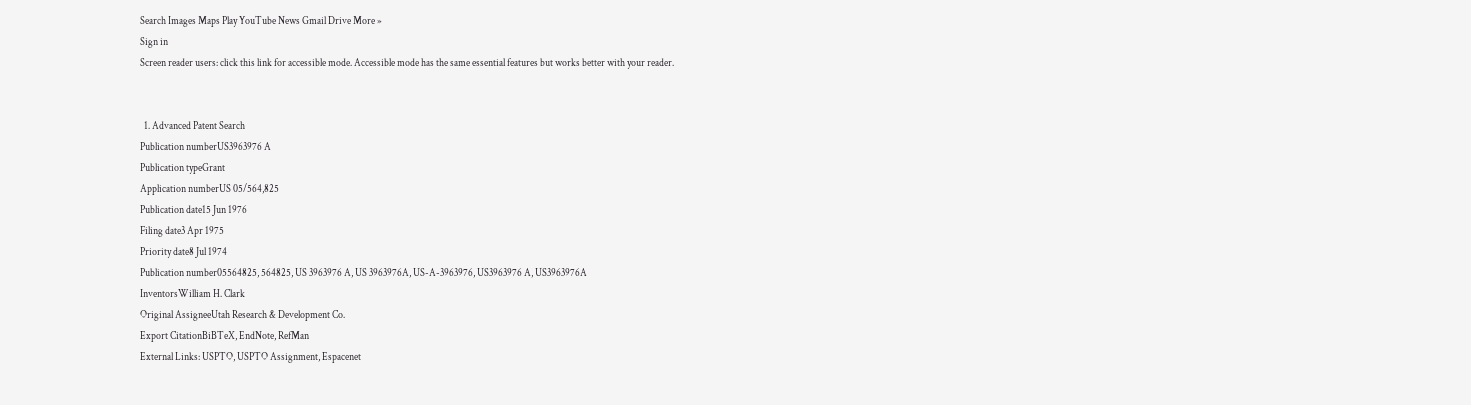Search Images Maps Play YouTube News Gmail Drive More »
Sign in
Screen reader users: click this link for accessible mode. Accessible mode has the same essential features but works better with your reader.


  1. Advanced Patent Search
Publication numberUS3963976 A
Publication typeGrant
Application numberUS 05/564,825
Publication date15 Jun 1976
Filing date3 Apr 1975
Priority date8 Jul 1974
Publication number05564825, 564825, US 3963976 A, US 3963976A, US-A-3963976, US3963976 A, US3963976A
InventorsWilliam H. Clark
Original AssigneeUtah Research & Development Co.
Export CitationBiBTeX, EndNote, RefMan
External Links: USPTO, USPTO Assignment, Espacenet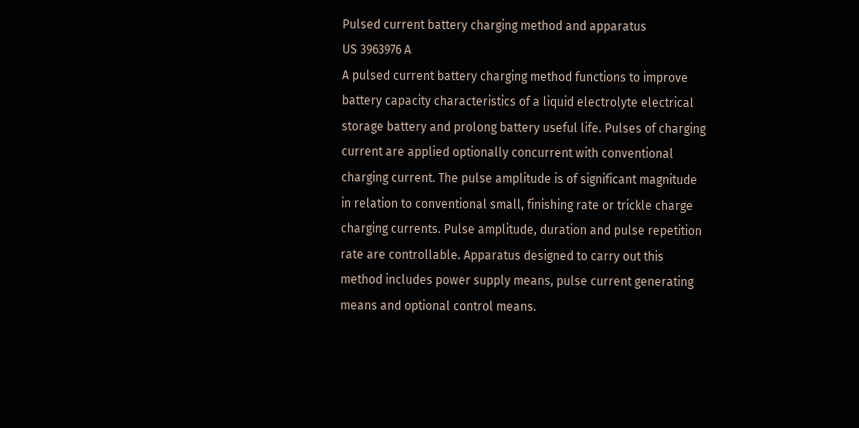Pulsed current battery charging method and apparatus
US 3963976 A
A pulsed current battery charging method functions to improve battery capacity characteristics of a liquid electrolyte electrical storage battery and prolong battery useful life. Pulses of charging current are applied optionally concurrent with conventional charging current. The pulse amplitude is of significant magnitude in relation to conventional small, finishing rate or trickle charge charging currents. Pulse amplitude, duration and pulse repetition rate are controllable. Apparatus designed to carry out this method includes power supply means, pulse current generating means and optional control means.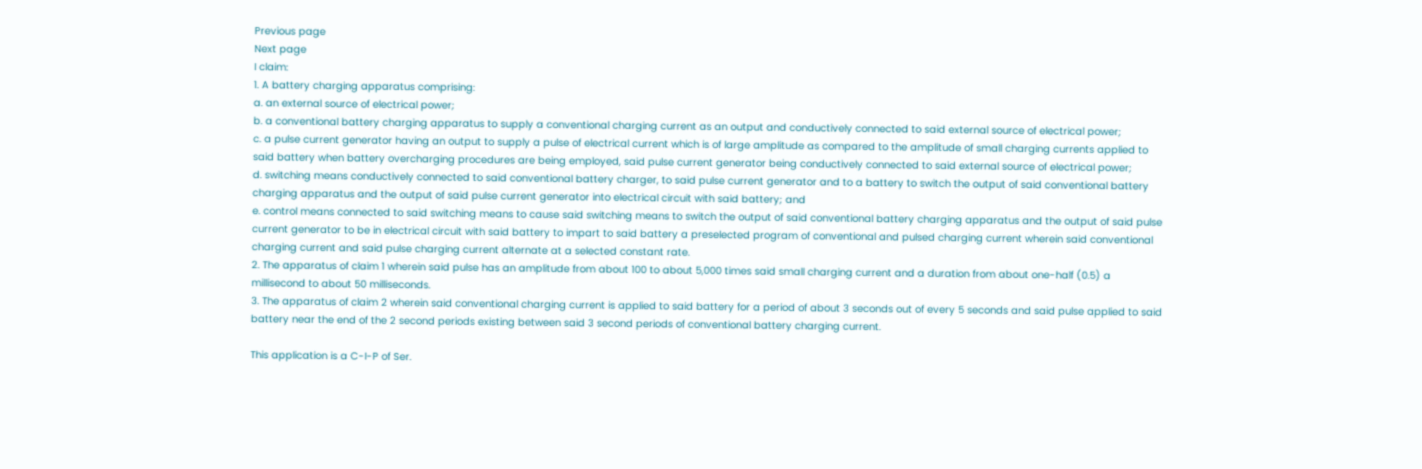Previous page
Next page
I claim:
1. A battery charging apparatus comprising:
a. an external source of electrical power;
b. a conventional battery charging apparatus to supply a conventional charging current as an output and conductively connected to said external source of electrical power;
c. a pulse current generator having an output to supply a pulse of electrical current which is of large amplitude as compared to the amplitude of small charging currents applied to said battery when battery overcharging procedures are being employed, said pulse current generator being conductively connected to said external source of electrical power;
d. switching means conductively connected to said conventional battery charger, to said pulse current generator and to a battery to switch the output of said conventional battery charging apparatus and the output of said pulse current generator into electrical circuit with said battery; and
e. control means connected to said switching means to cause said switching means to switch the output of said conventional battery charging apparatus and the output of said pulse current generator to be in electrical circuit with said battery to impart to said battery a preselected program of conventional and pulsed charging current wherein said conventional charging current and said pulse charging current alternate at a selected constant rate.
2. The apparatus of claim 1 wherein said pulse has an amplitude from about 100 to about 5,000 times said small charging current and a duration from about one-half (0.5) a millisecond to about 50 milliseconds.
3. The apparatus of claim 2 wherein said conventional charging current is applied to said battery for a period of about 3 seconds out of every 5 seconds and said pulse applied to said battery near the end of the 2 second periods existing between said 3 second periods of conventional battery charging current.

This application is a C-I-P of Ser.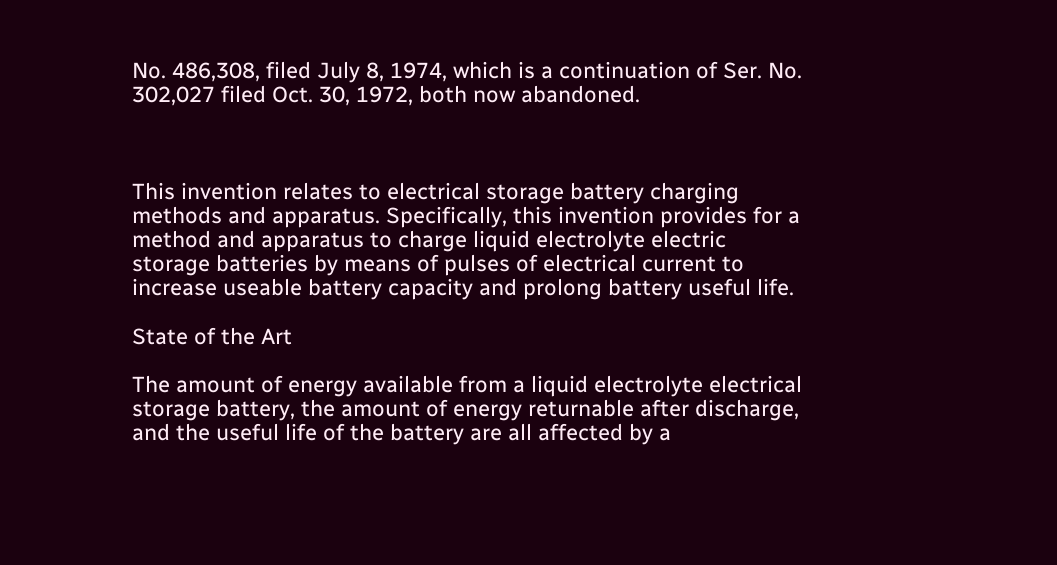No. 486,308, filed July 8, 1974, which is a continuation of Ser. No. 302,027 filed Oct. 30, 1972, both now abandoned.



This invention relates to electrical storage battery charging methods and apparatus. Specifically, this invention provides for a method and apparatus to charge liquid electrolyte electric storage batteries by means of pulses of electrical current to increase useable battery capacity and prolong battery useful life.

State of the Art

The amount of energy available from a liquid electrolyte electrical storage battery, the amount of energy returnable after discharge, and the useful life of the battery are all affected by a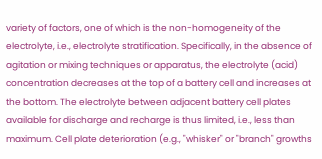variety of factors, one of which is the non-homogeneity of the electrolyte, i.e., electrolyte stratification. Specifically, in the absence of agitation or mixing techniques or apparatus, the electrolyte (acid) concentration decreases at the top of a battery cell and increases at the bottom. The electrolyte between adjacent battery cell plates available for discharge and recharge is thus limited, i.e., less than maximum. Cell plate deterioration (e.g., "whisker" or "branch" growths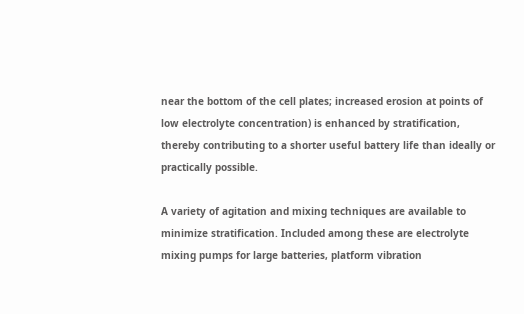near the bottom of the cell plates; increased erosion at points of low electrolyte concentration) is enhanced by stratification, thereby contributing to a shorter useful battery life than ideally or practically possible.

A variety of agitation and mixing techniques are available to minimize stratification. Included among these are electrolyte mixing pumps for large batteries, platform vibration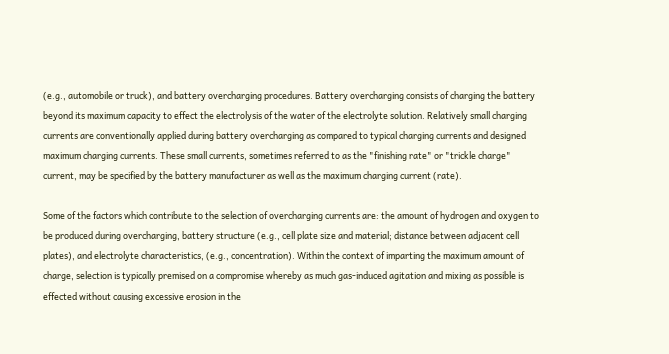(e.g., automobile or truck), and battery overcharging procedures. Battery overcharging consists of charging the battery beyond its maximum capacity to effect the electrolysis of the water of the electrolyte solution. Relatively small charging currents are conventionally applied during battery overcharging as compared to typical charging currents and designed maximum charging currents. These small currents, sometimes referred to as the "finishing rate" or "trickle charge" current, may be specified by the battery manufacturer as well as the maximum charging current (rate).

Some of the factors which contribute to the selection of overcharging currents are: the amount of hydrogen and oxygen to be produced during overcharging, battery structure (e.g., cell plate size and material; distance between adjacent cell plates), and electrolyte characteristics, (e.g., concentration). Within the context of imparting the maximum amount of charge, selection is typically premised on a compromise whereby as much gas-induced agitation and mixing as possible is effected without causing excessive erosion in the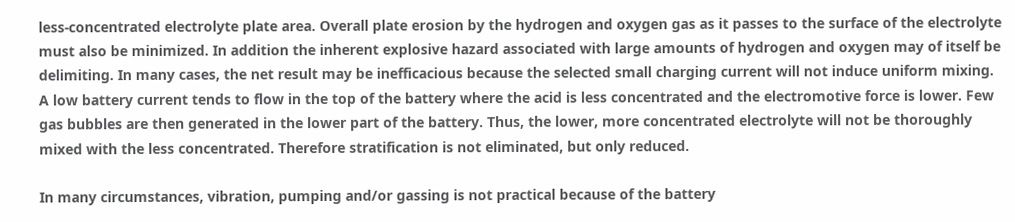less-concentrated electrolyte plate area. Overall plate erosion by the hydrogen and oxygen gas as it passes to the surface of the electrolyte must also be minimized. In addition the inherent explosive hazard associated with large amounts of hydrogen and oxygen may of itself be delimiting. In many cases, the net result may be inefficacious because the selected small charging current will not induce uniform mixing. A low battery current tends to flow in the top of the battery where the acid is less concentrated and the electromotive force is lower. Few gas bubbles are then generated in the lower part of the battery. Thus, the lower, more concentrated electrolyte will not be thoroughly mixed with the less concentrated. Therefore stratification is not eliminated, but only reduced.

In many circumstances, vibration, pumping and/or gassing is not practical because of the battery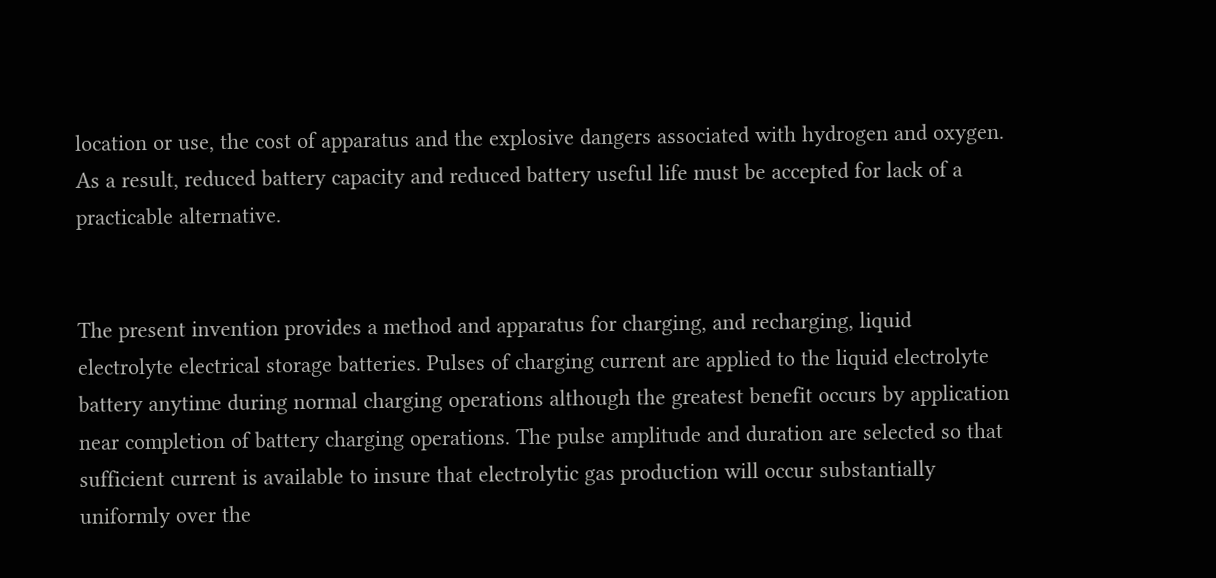location or use, the cost of apparatus and the explosive dangers associated with hydrogen and oxygen. As a result, reduced battery capacity and reduced battery useful life must be accepted for lack of a practicable alternative.


The present invention provides a method and apparatus for charging, and recharging, liquid electrolyte electrical storage batteries. Pulses of charging current are applied to the liquid electrolyte battery anytime during normal charging operations although the greatest benefit occurs by application near completion of battery charging operations. The pulse amplitude and duration are selected so that sufficient current is available to insure that electrolytic gas production will occur substantially uniformly over the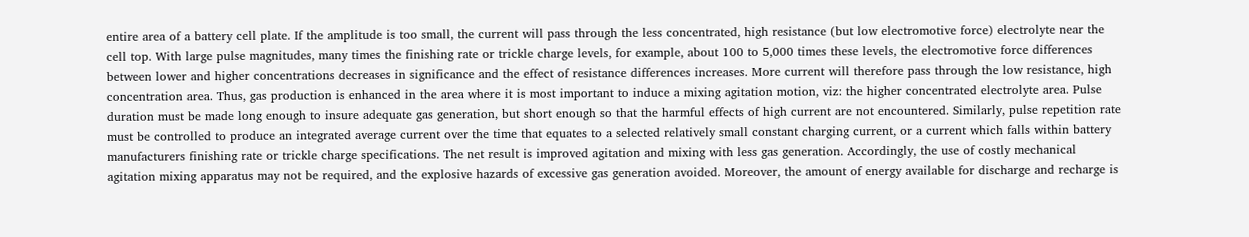entire area of a battery cell plate. If the amplitude is too small, the current will pass through the less concentrated, high resistance (but low electromotive force) electrolyte near the cell top. With large pulse magnitudes, many times the finishing rate or trickle charge levels, for example, about 100 to 5,000 times these levels, the electromotive force differences between lower and higher concentrations decreases in significance and the effect of resistance differences increases. More current will therefore pass through the low resistance, high concentration area. Thus, gas production is enhanced in the area where it is most important to induce a mixing agitation motion, viz: the higher concentrated electrolyte area. Pulse duration must be made long enough to insure adequate gas generation, but short enough so that the harmful effects of high current are not encountered. Similarly, pulse repetition rate must be controlled to produce an integrated average current over the time that equates to a selected relatively small constant charging current, or a current which falls within battery manufacturers finishing rate or trickle charge specifications. The net result is improved agitation and mixing with less gas generation. Accordingly, the use of costly mechanical agitation mixing apparatus may not be required, and the explosive hazards of excessive gas generation avoided. Moreover, the amount of energy available for discharge and recharge is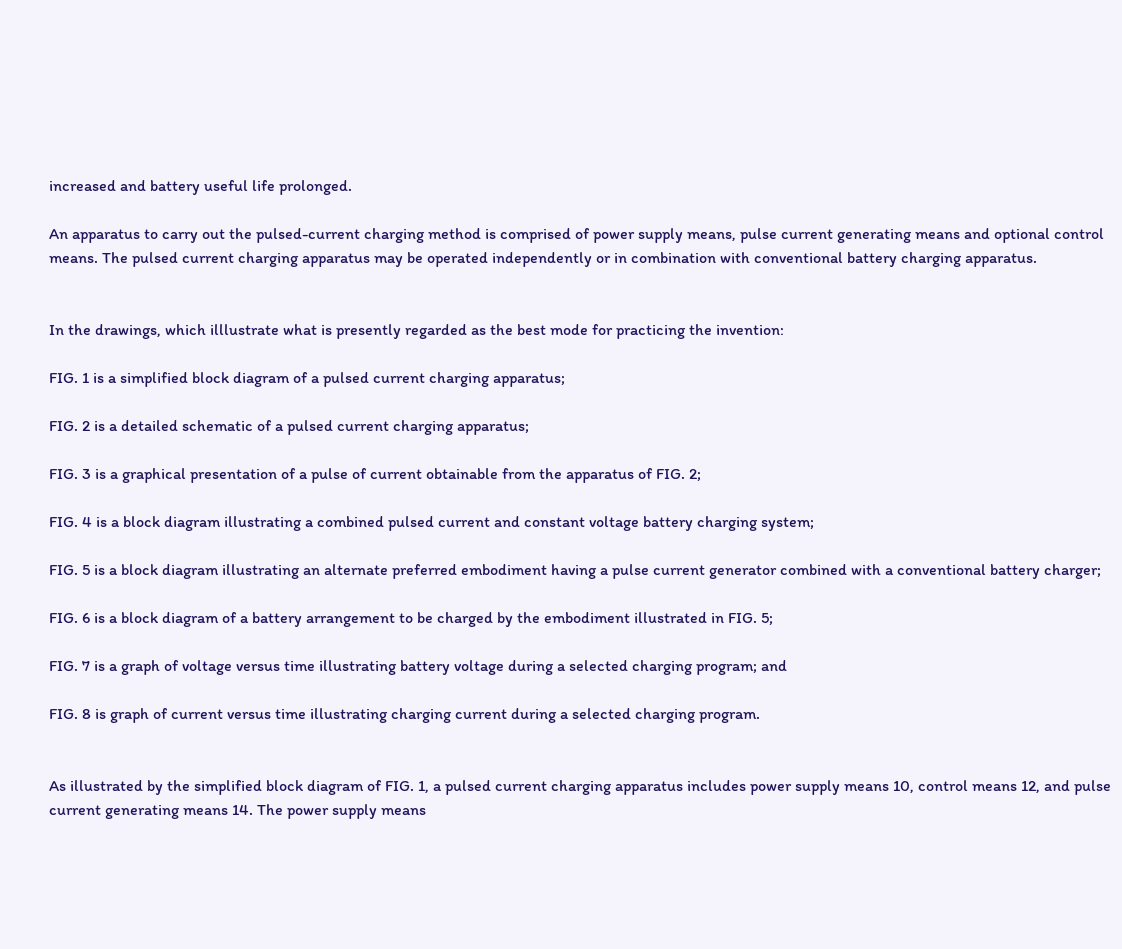increased and battery useful life prolonged.

An apparatus to carry out the pulsed-current charging method is comprised of power supply means, pulse current generating means and optional control means. The pulsed current charging apparatus may be operated independently or in combination with conventional battery charging apparatus.


In the drawings, which illlustrate what is presently regarded as the best mode for practicing the invention:

FIG. 1 is a simplified block diagram of a pulsed current charging apparatus;

FIG. 2 is a detailed schematic of a pulsed current charging apparatus;

FIG. 3 is a graphical presentation of a pulse of current obtainable from the apparatus of FIG. 2;

FIG. 4 is a block diagram illustrating a combined pulsed current and constant voltage battery charging system;

FIG. 5 is a block diagram illustrating an alternate preferred embodiment having a pulse current generator combined with a conventional battery charger;

FIG. 6 is a block diagram of a battery arrangement to be charged by the embodiment illustrated in FIG. 5;

FIG. 7 is a graph of voltage versus time illustrating battery voltage during a selected charging program; and

FIG. 8 is graph of current versus time illustrating charging current during a selected charging program.


As illustrated by the simplified block diagram of FIG. 1, a pulsed current charging apparatus includes power supply means 10, control means 12, and pulse current generating means 14. The power supply means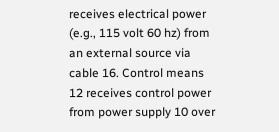receives electrical power (e.g., 115 volt 60 hz) from an external source via cable 16. Control means 12 receives control power from power supply 10 over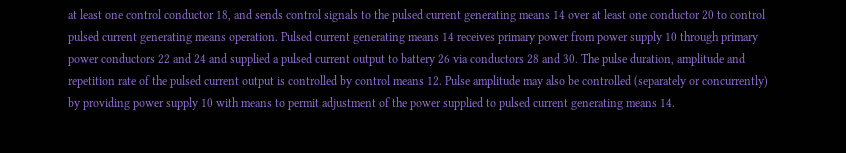at least one control conductor 18, and sends control signals to the pulsed current generating means 14 over at least one conductor 20 to control pulsed current generating means operation. Pulsed current generating means 14 receives primary power from power supply 10 through primary power conductors 22 and 24 and supplied a pulsed current output to battery 26 via conductors 28 and 30. The pulse duration, amplitude and repetition rate of the pulsed current output is controlled by control means 12. Pulse amplitude may also be controlled (separately or concurrently) by providing power supply 10 with means to permit adjustment of the power supplied to pulsed current generating means 14.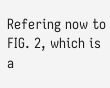Refering now to FIG. 2, which is a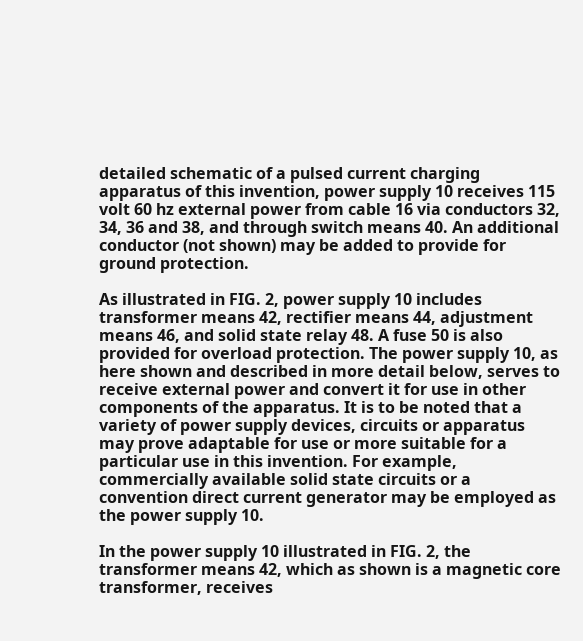detailed schematic of a pulsed current charging apparatus of this invention, power supply 10 receives 115 volt 60 hz external power from cable 16 via conductors 32, 34, 36 and 38, and through switch means 40. An additional conductor (not shown) may be added to provide for ground protection.

As illustrated in FIG. 2, power supply 10 includes transformer means 42, rectifier means 44, adjustment means 46, and solid state relay 48. A fuse 50 is also provided for overload protection. The power supply 10, as here shown and described in more detail below, serves to receive external power and convert it for use in other components of the apparatus. It is to be noted that a variety of power supply devices, circuits or apparatus may prove adaptable for use or more suitable for a particular use in this invention. For example, commercially available solid state circuits or a convention direct current generator may be employed as the power supply 10.

In the power supply 10 illustrated in FIG. 2, the transformer means 42, which as shown is a magnetic core transformer, receives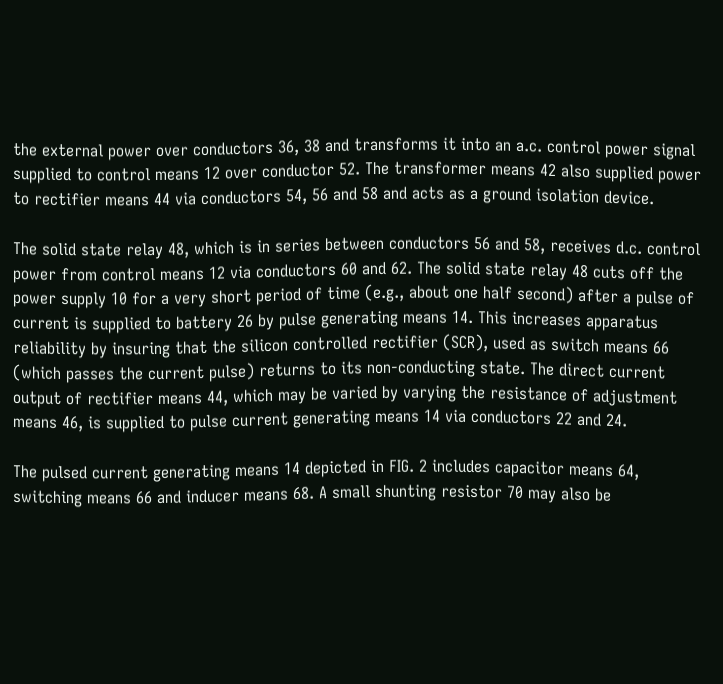the external power over conductors 36, 38 and transforms it into an a.c. control power signal supplied to control means 12 over conductor 52. The transformer means 42 also supplied power to rectifier means 44 via conductors 54, 56 and 58 and acts as a ground isolation device.

The solid state relay 48, which is in series between conductors 56 and 58, receives d.c. control power from control means 12 via conductors 60 and 62. The solid state relay 48 cuts off the power supply 10 for a very short period of time (e.g., about one half second) after a pulse of current is supplied to battery 26 by pulse generating means 14. This increases apparatus reliability by insuring that the silicon controlled rectifier (SCR), used as switch means 66 (which passes the current pulse) returns to its non-conducting state. The direct current output of rectifier means 44, which may be varied by varying the resistance of adjustment means 46, is supplied to pulse current generating means 14 via conductors 22 and 24.

The pulsed current generating means 14 depicted in FIG. 2 includes capacitor means 64, switching means 66 and inducer means 68. A small shunting resistor 70 may also be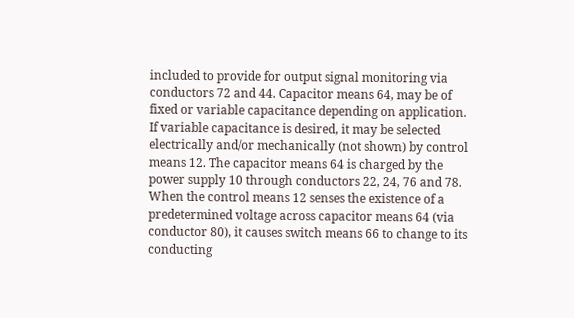included to provide for output signal monitoring via conductors 72 and 44. Capacitor means 64, may be of fixed or variable capacitance depending on application. If variable capacitance is desired, it may be selected electrically and/or mechanically (not shown) by control means 12. The capacitor means 64 is charged by the power supply 10 through conductors 22, 24, 76 and 78. When the control means 12 senses the existence of a predetermined voltage across capacitor means 64 (via conductor 80), it causes switch means 66 to change to its conducting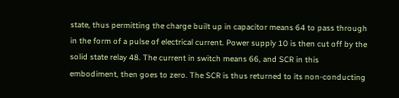state, thus permitting the charge built up in capacitor means 64 to pass through in the form of a pulse of electrical current. Power supply 10 is then cut off by the solid state relay 48. The current in switch means 66, and SCR in this embodiment, then goes to zero. The SCR is thus returned to its non-conducting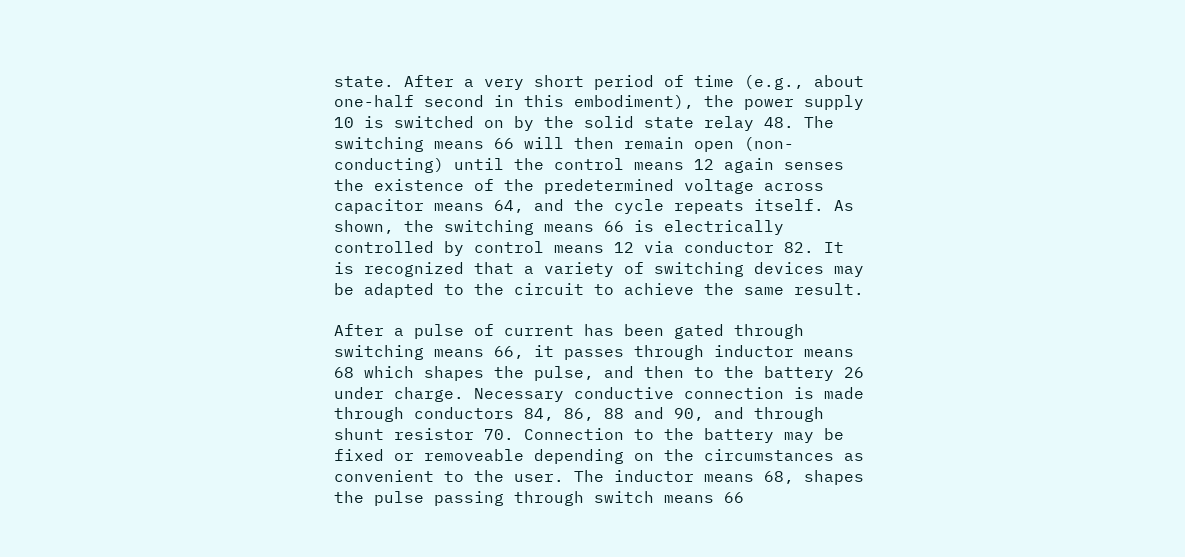state. After a very short period of time (e.g., about one-half second in this embodiment), the power supply 10 is switched on by the solid state relay 48. The switching means 66 will then remain open (non-conducting) until the control means 12 again senses the existence of the predetermined voltage across capacitor means 64, and the cycle repeats itself. As shown, the switching means 66 is electrically controlled by control means 12 via conductor 82. It is recognized that a variety of switching devices may be adapted to the circuit to achieve the same result.

After a pulse of current has been gated through switching means 66, it passes through inductor means 68 which shapes the pulse, and then to the battery 26 under charge. Necessary conductive connection is made through conductors 84, 86, 88 and 90, and through shunt resistor 70. Connection to the battery may be fixed or removeable depending on the circumstances as convenient to the user. The inductor means 68, shapes the pulse passing through switch means 66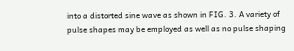into a distorted sine wave as shown in FIG. 3. A variety of pulse shapes may be employed as well as no pulse shaping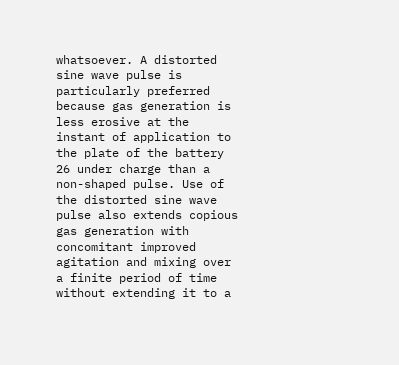whatsoever. A distorted sine wave pulse is particularly preferred because gas generation is less erosive at the instant of application to the plate of the battery 26 under charge than a non-shaped pulse. Use of the distorted sine wave pulse also extends copious gas generation with concomitant improved agitation and mixing over a finite period of time without extending it to a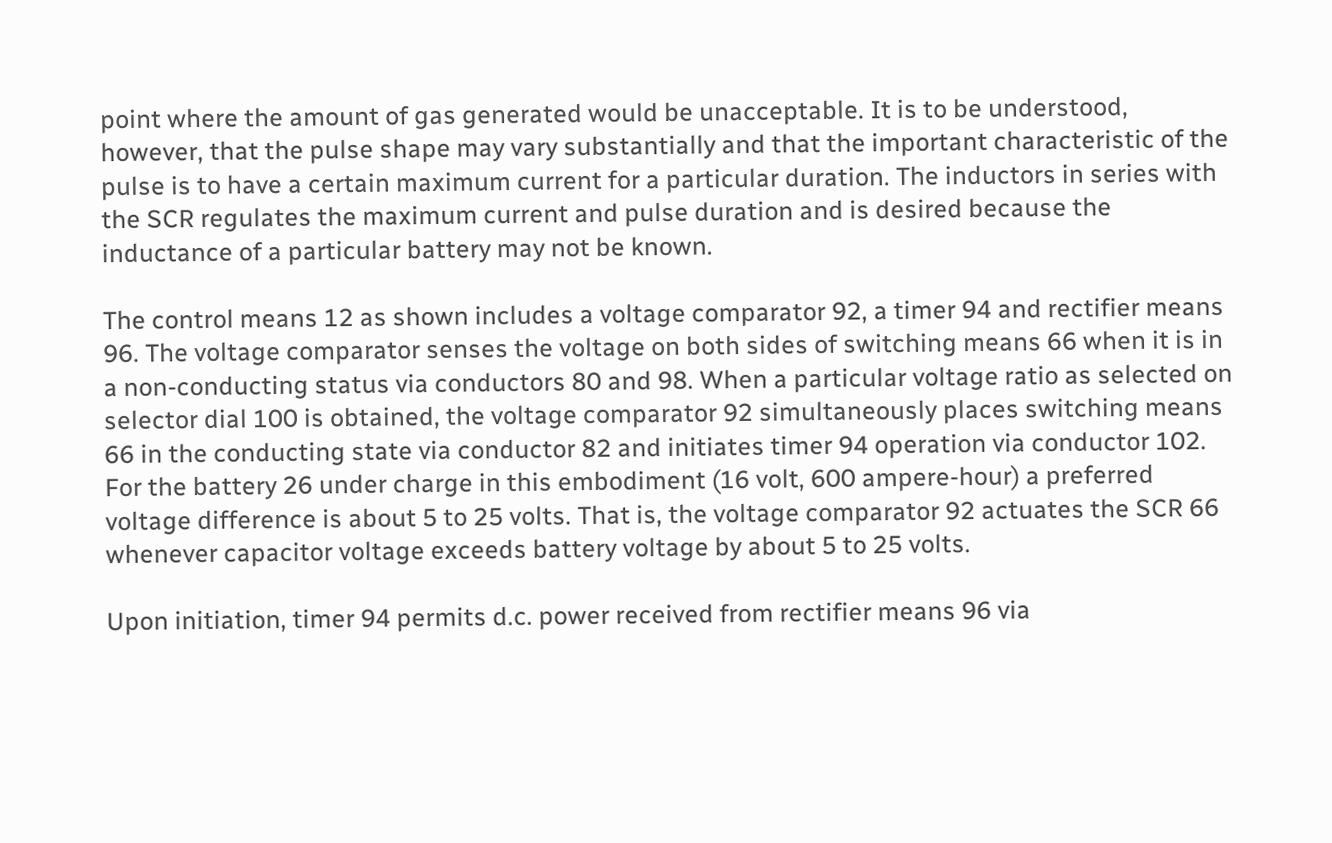point where the amount of gas generated would be unacceptable. It is to be understood, however, that the pulse shape may vary substantially and that the important characteristic of the pulse is to have a certain maximum current for a particular duration. The inductors in series with the SCR regulates the maximum current and pulse duration and is desired because the inductance of a particular battery may not be known.

The control means 12 as shown includes a voltage comparator 92, a timer 94 and rectifier means 96. The voltage comparator senses the voltage on both sides of switching means 66 when it is in a non-conducting status via conductors 80 and 98. When a particular voltage ratio as selected on selector dial 100 is obtained, the voltage comparator 92 simultaneously places switching means 66 in the conducting state via conductor 82 and initiates timer 94 operation via conductor 102. For the battery 26 under charge in this embodiment (16 volt, 600 ampere-hour) a preferred voltage difference is about 5 to 25 volts. That is, the voltage comparator 92 actuates the SCR 66 whenever capacitor voltage exceeds battery voltage by about 5 to 25 volts.

Upon initiation, timer 94 permits d.c. power received from rectifier means 96 via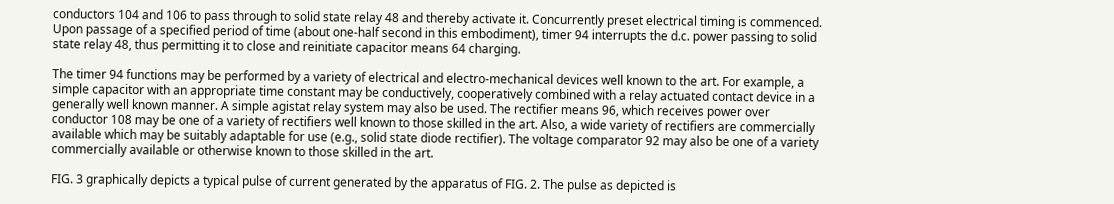conductors 104 and 106 to pass through to solid state relay 48 and thereby activate it. Concurrently preset electrical timing is commenced. Upon passage of a specified period of time (about one-half second in this embodiment), timer 94 interrupts the d.c. power passing to solid state relay 48, thus permitting it to close and reinitiate capacitor means 64 charging.

The timer 94 functions may be performed by a variety of electrical and electro-mechanical devices well known to the art. For example, a simple capacitor with an appropriate time constant may be conductively, cooperatively combined with a relay actuated contact device in a generally well known manner. A simple agistat relay system may also be used. The rectifier means 96, which receives power over conductor 108 may be one of a variety of rectifiers well known to those skilled in the art. Also, a wide variety of rectifiers are commercially available which may be suitably adaptable for use (e.g., solid state diode rectifier). The voltage comparator 92 may also be one of a variety commercially available or otherwise known to those skilled in the art.

FIG. 3 graphically depicts a typical pulse of current generated by the apparatus of FIG. 2. The pulse as depicted is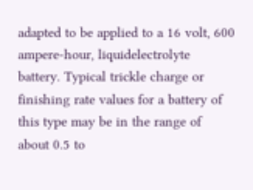adapted to be applied to a 16 volt, 600 ampere-hour, liquidelectrolyte battery. Typical trickle charge or finishing rate values for a battery of this type may be in the range of about 0.5 to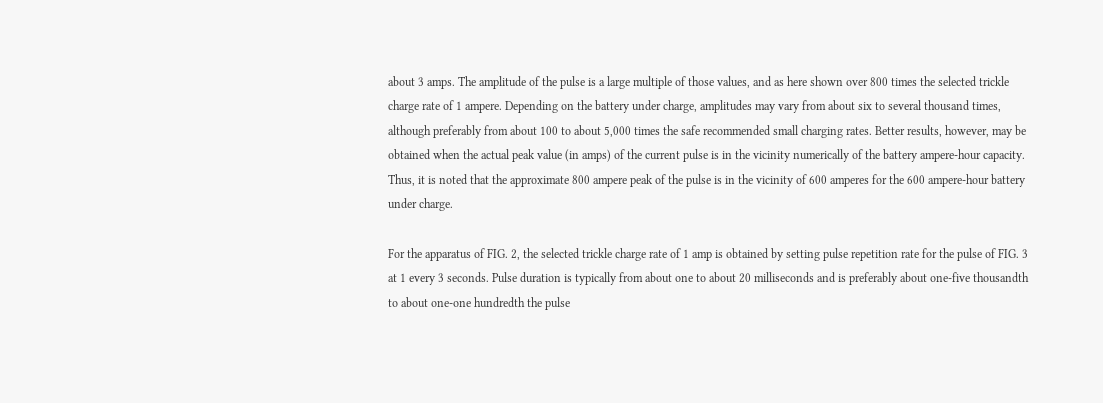about 3 amps. The amplitude of the pulse is a large multiple of those values, and as here shown over 800 times the selected trickle charge rate of 1 ampere. Depending on the battery under charge, amplitudes may vary from about six to several thousand times, although preferably from about 100 to about 5,000 times the safe recommended small charging rates. Better results, however, may be obtained when the actual peak value (in amps) of the current pulse is in the vicinity numerically of the battery ampere-hour capacity. Thus, it is noted that the approximate 800 ampere peak of the pulse is in the vicinity of 600 amperes for the 600 ampere-hour battery under charge.

For the apparatus of FIG. 2, the selected trickle charge rate of 1 amp is obtained by setting pulse repetition rate for the pulse of FIG. 3 at 1 every 3 seconds. Pulse duration is typically from about one to about 20 milliseconds and is preferably about one-five thousandth to about one-one hundredth the pulse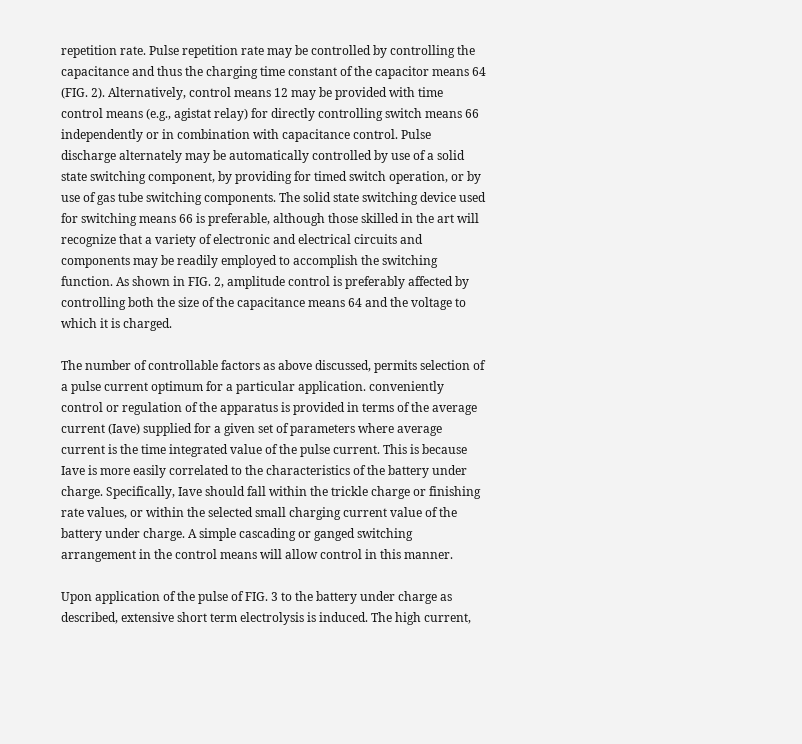repetition rate. Pulse repetition rate may be controlled by controlling the capacitance and thus the charging time constant of the capacitor means 64 (FIG. 2). Alternatively, control means 12 may be provided with time control means (e.g., agistat relay) for directly controlling switch means 66 independently or in combination with capacitance control. Pulse discharge alternately may be automatically controlled by use of a solid state switching component, by providing for timed switch operation, or by use of gas tube switching components. The solid state switching device used for switching means 66 is preferable, although those skilled in the art will recognize that a variety of electronic and electrical circuits and components may be readily employed to accomplish the switching function. As shown in FIG. 2, amplitude control is preferably affected by controlling both the size of the capacitance means 64 and the voltage to which it is charged.

The number of controllable factors as above discussed, permits selection of a pulse current optimum for a particular application. conveniently control or regulation of the apparatus is provided in terms of the average current (Iave) supplied for a given set of parameters where average current is the time integrated value of the pulse current. This is because Iave is more easily correlated to the characteristics of the battery under charge. Specifically, Iave should fall within the trickle charge or finishing rate values, or within the selected small charging current value of the battery under charge. A simple cascading or ganged switching arrangement in the control means will allow control in this manner.

Upon application of the pulse of FIG. 3 to the battery under charge as described, extensive short term electrolysis is induced. The high current,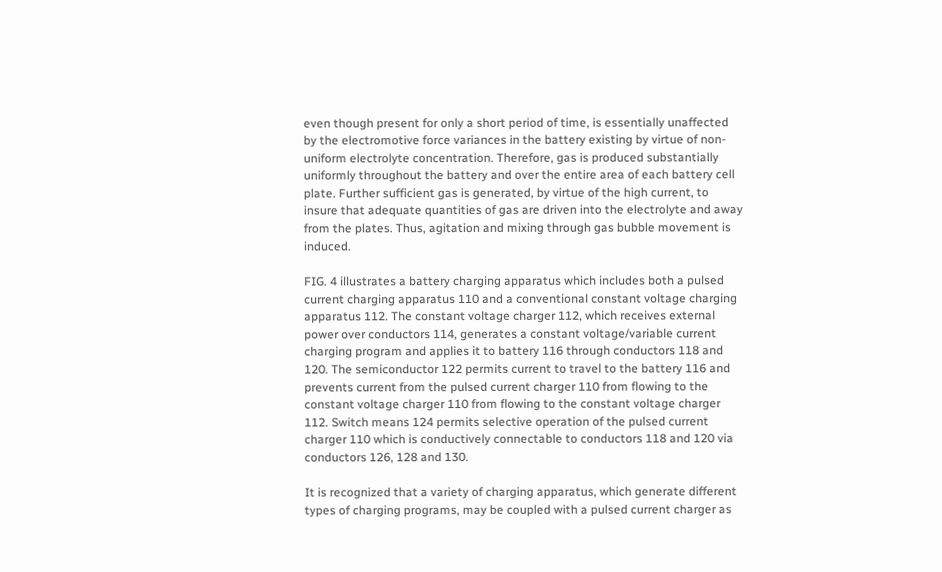even though present for only a short period of time, is essentially unaffected by the electromotive force variances in the battery existing by virtue of non-uniform electrolyte concentration. Therefore, gas is produced substantially uniformly throughout the battery and over the entire area of each battery cell plate. Further sufficient gas is generated, by virtue of the high current, to insure that adequate quantities of gas are driven into the electrolyte and away from the plates. Thus, agitation and mixing through gas bubble movement is induced.

FIG. 4 illustrates a battery charging apparatus which includes both a pulsed current charging apparatus 110 and a conventional constant voltage charging apparatus 112. The constant voltage charger 112, which receives external power over conductors 114, generates a constant voltage/variable current charging program and applies it to battery 116 through conductors 118 and 120. The semiconductor 122 permits current to travel to the battery 116 and prevents current from the pulsed current charger 110 from flowing to the constant voltage charger 110 from flowing to the constant voltage charger 112. Switch means 124 permits selective operation of the pulsed current charger 110 which is conductively connectable to conductors 118 and 120 via conductors 126, 128 and 130.

It is recognized that a variety of charging apparatus, which generate different types of charging programs, may be coupled with a pulsed current charger as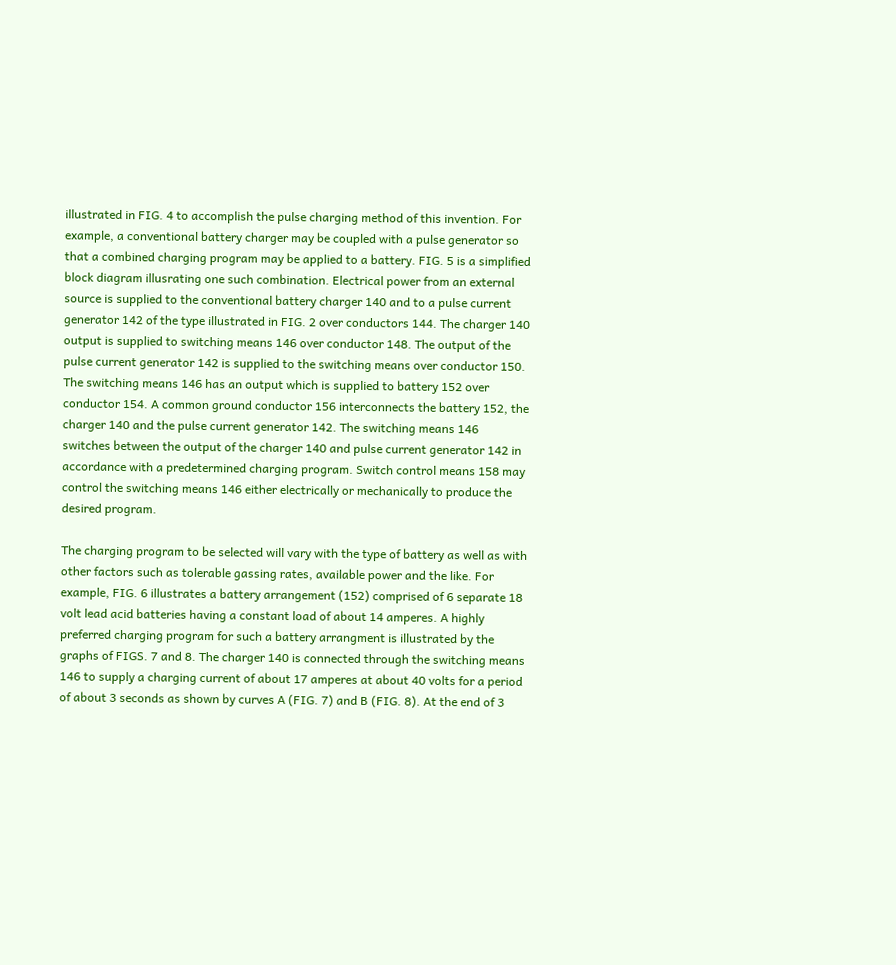illustrated in FIG. 4 to accomplish the pulse charging method of this invention. For example, a conventional battery charger may be coupled with a pulse generator so that a combined charging program may be applied to a battery. FIG. 5 is a simplified block diagram illusrating one such combination. Electrical power from an external source is supplied to the conventional battery charger 140 and to a pulse current generator 142 of the type illustrated in FIG. 2 over conductors 144. The charger 140 output is supplied to switching means 146 over conductor 148. The output of the pulse current generator 142 is supplied to the switching means over conductor 150. The switching means 146 has an output which is supplied to battery 152 over conductor 154. A common ground conductor 156 interconnects the battery 152, the charger 140 and the pulse current generator 142. The switching means 146 switches between the output of the charger 140 and pulse current generator 142 in accordance with a predetermined charging program. Switch control means 158 may control the switching means 146 either electrically or mechanically to produce the desired program.

The charging program to be selected will vary with the type of battery as well as with other factors such as tolerable gassing rates, available power and the like. For example, FIG. 6 illustrates a battery arrangement (152) comprised of 6 separate 18 volt lead acid batteries having a constant load of about 14 amperes. A highly preferred charging program for such a battery arrangment is illustrated by the graphs of FIGS. 7 and 8. The charger 140 is connected through the switching means 146 to supply a charging current of about 17 amperes at about 40 volts for a period of about 3 seconds as shown by curves A (FIG. 7) and B (FIG. 8). At the end of 3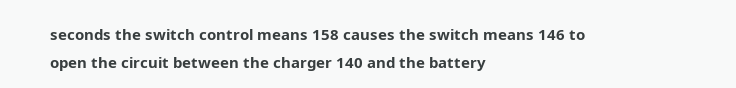seconds the switch control means 158 causes the switch means 146 to open the circuit between the charger 140 and the battery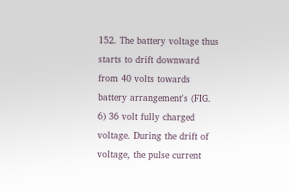152. The battery voltage thus starts to drift downward from 40 volts towards battery arrangement's (FIG. 6) 36 volt fully charged voltage. During the drift of voltage, the pulse current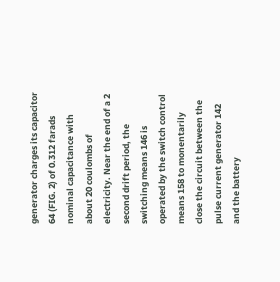generator charges its capacitor 64 (FIG. 2) of 0.312 farads nominal capacitance with about 20 coulombs of electricity. Near the end of a 2 second drift period, the switching means 146 is operated by the switch control means 158 to monentarily close the circuit between the pulse current generator 142 and the battery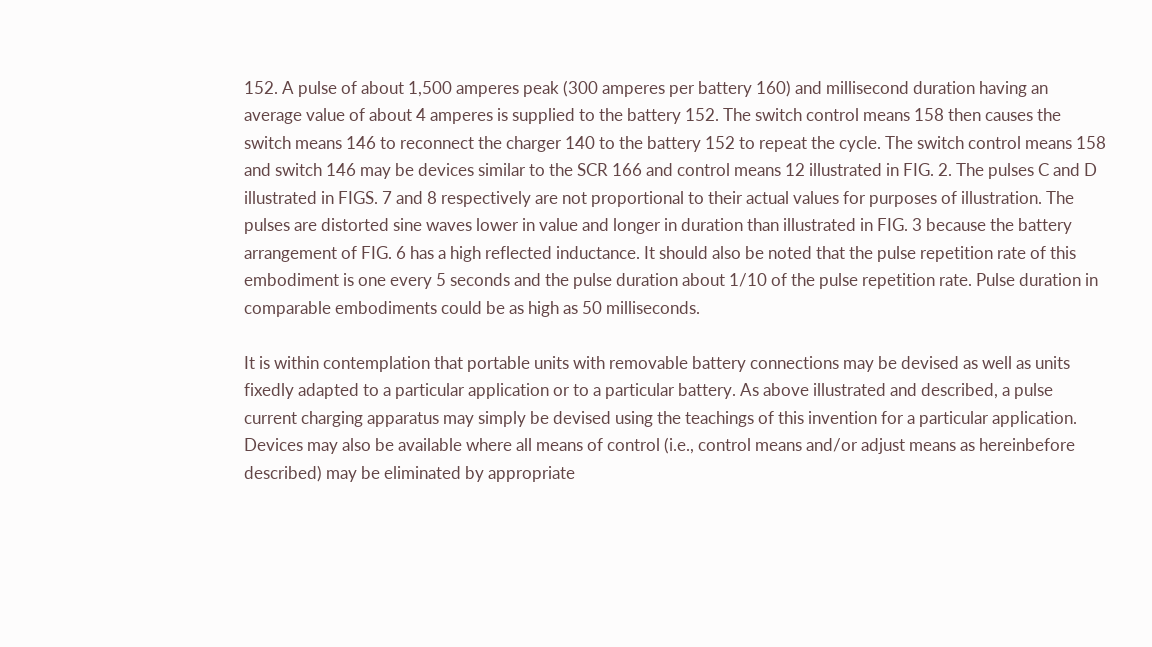152. A pulse of about 1,500 amperes peak (300 amperes per battery 160) and millisecond duration having an average value of about 4 amperes is supplied to the battery 152. The switch control means 158 then causes the switch means 146 to reconnect the charger 140 to the battery 152 to repeat the cycle. The switch control means 158 and switch 146 may be devices similar to the SCR 166 and control means 12 illustrated in FIG. 2. The pulses C and D illustrated in FIGS. 7 and 8 respectively are not proportional to their actual values for purposes of illustration. The pulses are distorted sine waves lower in value and longer in duration than illustrated in FIG. 3 because the battery arrangement of FIG. 6 has a high reflected inductance. It should also be noted that the pulse repetition rate of this embodiment is one every 5 seconds and the pulse duration about 1/10 of the pulse repetition rate. Pulse duration in comparable embodiments could be as high as 50 milliseconds.

It is within contemplation that portable units with removable battery connections may be devised as well as units fixedly adapted to a particular application or to a particular battery. As above illustrated and described, a pulse current charging apparatus may simply be devised using the teachings of this invention for a particular application. Devices may also be available where all means of control (i.e., control means and/or adjust means as hereinbefore described) may be eliminated by appropriate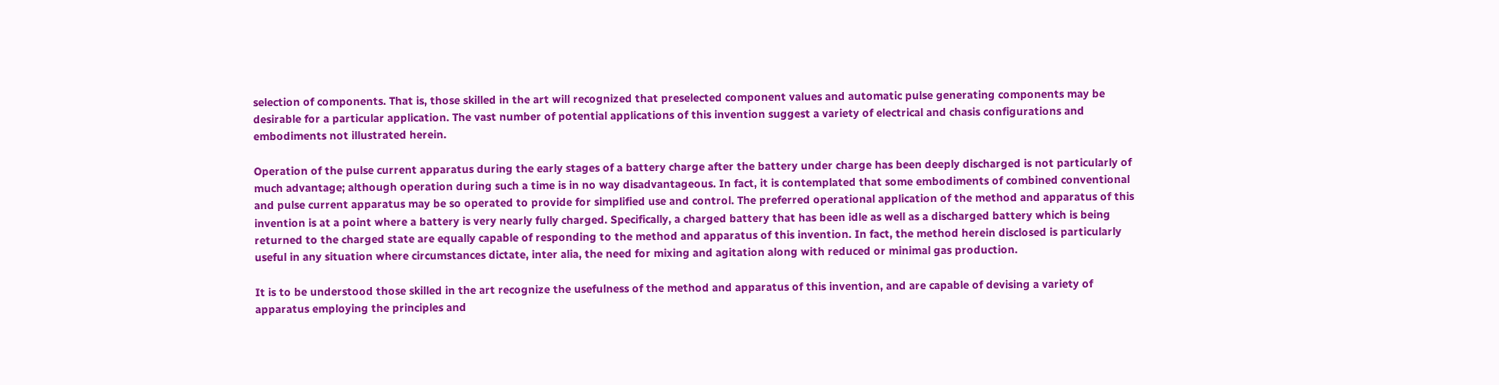selection of components. That is, those skilled in the art will recognized that preselected component values and automatic pulse generating components may be desirable for a particular application. The vast number of potential applications of this invention suggest a variety of electrical and chasis configurations and embodiments not illustrated herein.

Operation of the pulse current apparatus during the early stages of a battery charge after the battery under charge has been deeply discharged is not particularly of much advantage; although operation during such a time is in no way disadvantageous. In fact, it is contemplated that some embodiments of combined conventional and pulse current apparatus may be so operated to provide for simplified use and control. The preferred operational application of the method and apparatus of this invention is at a point where a battery is very nearly fully charged. Specifically, a charged battery that has been idle as well as a discharged battery which is being returned to the charged state are equally capable of responding to the method and apparatus of this invention. In fact, the method herein disclosed is particularly useful in any situation where circumstances dictate, inter alia, the need for mixing and agitation along with reduced or minimal gas production.

It is to be understood those skilled in the art recognize the usefulness of the method and apparatus of this invention, and are capable of devising a variety of apparatus employing the principles and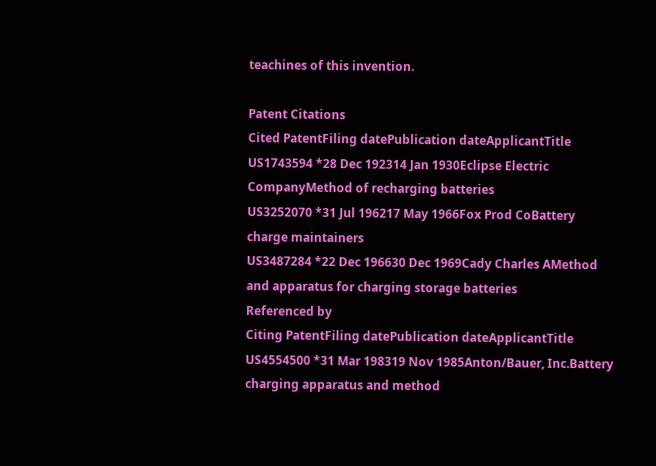teachines of this invention.

Patent Citations
Cited PatentFiling datePublication dateApplicantTitle
US1743594 *28 Dec 192314 Jan 1930Eclipse Electric CompanyMethod of recharging batteries
US3252070 *31 Jul 196217 May 1966Fox Prod CoBattery charge maintainers
US3487284 *22 Dec 196630 Dec 1969Cady Charles AMethod and apparatus for charging storage batteries
Referenced by
Citing PatentFiling datePublication dateApplicantTitle
US4554500 *31 Mar 198319 Nov 1985Anton/Bauer, Inc.Battery charging apparatus and method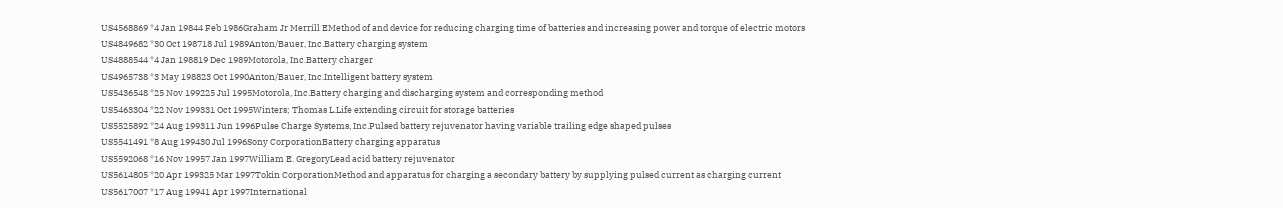US4568869 *4 Jan 19844 Feb 1986Graham Jr Merrill EMethod of and device for reducing charging time of batteries and increasing power and torque of electric motors
US4849682 *30 Oct 198718 Jul 1989Anton/Bauer, Inc.Battery charging system
US4888544 *4 Jan 198819 Dec 1989Motorola, Inc.Battery charger
US4965738 *3 May 198823 Oct 1990Anton/Bauer, Inc.Intelligent battery system
US5436548 *25 Nov 199225 Jul 1995Motorola, Inc.Battery charging and discharging system and corresponding method
US5463304 *22 Nov 199331 Oct 1995Winters; Thomas L.Life extending circuit for storage batteries
US5525892 *24 Aug 199311 Jun 1996Pulse Charge Systems, Inc.Pulsed battery rejuvenator having variable trailing edge shaped pulses
US5541491 *8 Aug 199430 Jul 1996Sony CorporationBattery charging apparatus
US5592068 *16 Nov 19957 Jan 1997William E. GregoryLead acid battery rejuvenator
US5614805 *20 Apr 199325 Mar 1997Tokin CorporationMethod and apparatus for charging a secondary battery by supplying pulsed current as charging current
US5617007 *17 Aug 19941 Apr 1997International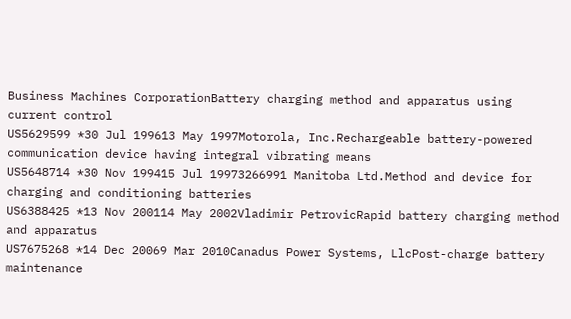Business Machines CorporationBattery charging method and apparatus using current control
US5629599 *30 Jul 199613 May 1997Motorola, Inc.Rechargeable battery-powered communication device having integral vibrating means
US5648714 *30 Nov 199415 Jul 19973266991 Manitoba Ltd.Method and device for charging and conditioning batteries
US6388425 *13 Nov 200114 May 2002Vladimir PetrovicRapid battery charging method and apparatus
US7675268 *14 Dec 20069 Mar 2010Canadus Power Systems, LlcPost-charge battery maintenance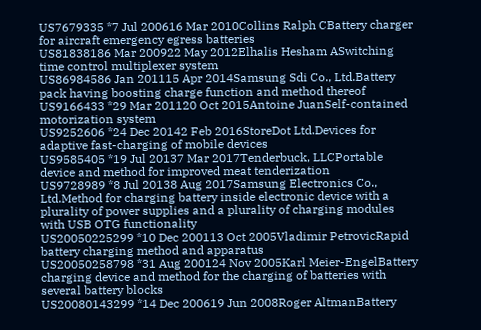US7679335 *7 Jul 200616 Mar 2010Collins Ralph CBattery charger for aircraft emergency egress batteries
US81838186 Mar 200922 May 2012Elhalis Hesham ASwitching time control multiplexer system
US86984586 Jan 201115 Apr 2014Samsung Sdi Co., Ltd.Battery pack having boosting charge function and method thereof
US9166433 *29 Mar 201120 Oct 2015Antoine JuanSelf-contained motorization system
US9252606 *24 Dec 20142 Feb 2016StoreDot Ltd.Devices for adaptive fast-charging of mobile devices
US9585405 *19 Jul 20137 Mar 2017Tenderbuck, LLCPortable device and method for improved meat tenderization
US9728989 *8 Jul 20138 Aug 2017Samsung Electronics Co., Ltd.Method for charging battery inside electronic device with a plurality of power supplies and a plurality of charging modules with USB OTG functionality
US20050225299 *10 Dec 200113 Oct 2005Vladimir PetrovicRapid battery charging method and apparatus
US20050258798 *31 Aug 200124 Nov 2005Karl Meier-EngelBattery charging device and method for the charging of batteries with several battery blocks
US20080143299 *14 Dec 200619 Jun 2008Roger AltmanBattery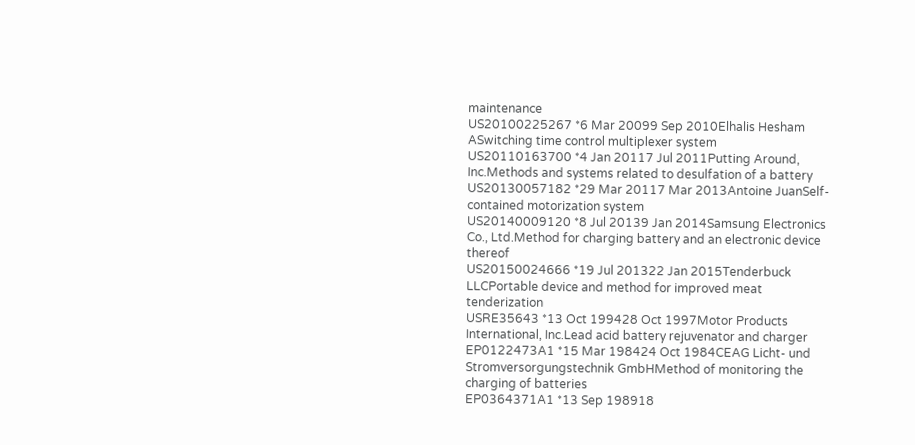maintenance
US20100225267 *6 Mar 20099 Sep 2010Elhalis Hesham ASwitching time control multiplexer system
US20110163700 *4 Jan 20117 Jul 2011Putting Around, Inc.Methods and systems related to desulfation of a battery
US20130057182 *29 Mar 20117 Mar 2013Antoine JuanSelf-contained motorization system
US20140009120 *8 Jul 20139 Jan 2014Samsung Electronics Co., Ltd.Method for charging battery and an electronic device thereof
US20150024666 *19 Jul 201322 Jan 2015Tenderbuck LLCPortable device and method for improved meat tenderization
USRE35643 *13 Oct 199428 Oct 1997Motor Products International, Inc.Lead acid battery rejuvenator and charger
EP0122473A1 *15 Mar 198424 Oct 1984CEAG Licht- und Stromversorgungstechnik GmbHMethod of monitoring the charging of batteries
EP0364371A1 *13 Sep 198918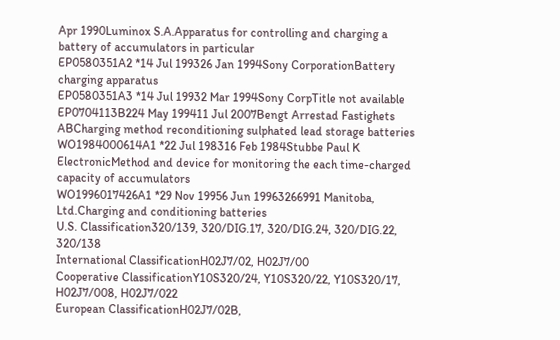Apr 1990Luminox S.A.Apparatus for controlling and charging a battery of accumulators in particular
EP0580351A2 *14 Jul 199326 Jan 1994Sony CorporationBattery charging apparatus
EP0580351A3 *14 Jul 19932 Mar 1994Sony CorpTitle not available
EP0704113B224 May 199411 Jul 2007Bengt Arrestad Fastighets ABCharging method reconditioning sulphated lead storage batteries
WO1984000614A1 *22 Jul 198316 Feb 1984Stubbe Paul K ElectronicMethod and device for monitoring the each time-charged capacity of accumulators
WO1996017426A1 *29 Nov 19956 Jun 19963266991 Manitoba, Ltd.Charging and conditioning batteries
U.S. Classification320/139, 320/DIG.17, 320/DIG.24, 320/DIG.22, 320/138
International ClassificationH02J7/02, H02J7/00
Cooperative ClassificationY10S320/24, Y10S320/22, Y10S320/17, H02J7/008, H02J7/022
European ClassificationH02J7/02B,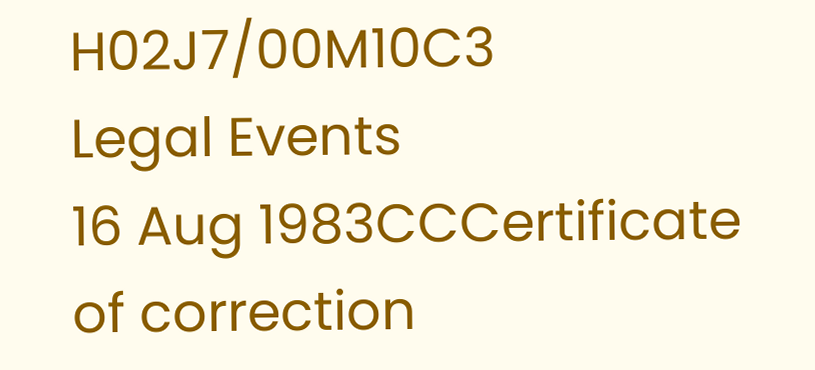H02J7/00M10C3
Legal Events
16 Aug 1983CCCertificate of correction